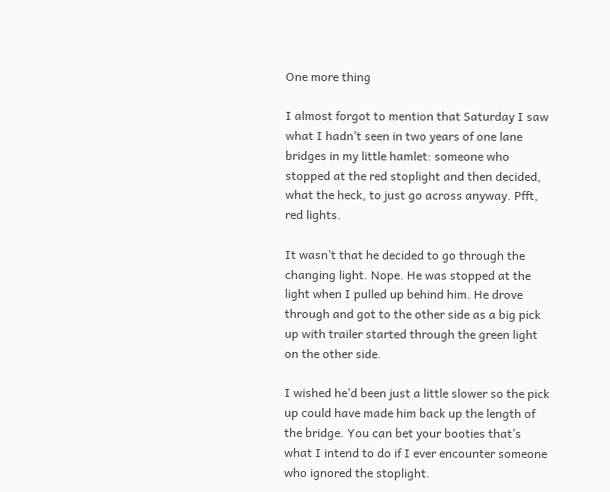One more thing

I almost forgot to mention that Saturday I saw what I hadn’t seen in two years of one lane bridges in my little hamlet: someone who stopped at the red stoplight and then decided, what the heck, to just go across anyway. Pfft, red lights.

It wasn’t that he decided to go through the changing light. Nope. He was stopped at the light when I pulled up behind him. He drove through and got to the other side as a big pick up with trailer started through the green light on the other side.

I wished he’d been just a little slower so the pick up could have made him back up the length of the bridge. You can bet your booties that’s what I intend to do if I ever encounter someone who ignored the stoplight.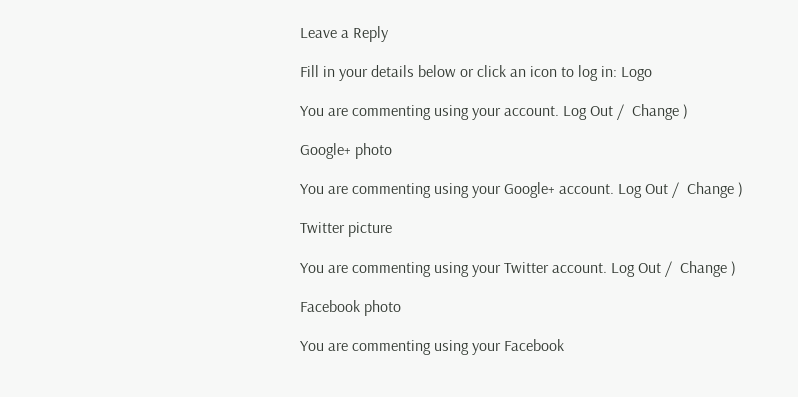Leave a Reply

Fill in your details below or click an icon to log in: Logo

You are commenting using your account. Log Out /  Change )

Google+ photo

You are commenting using your Google+ account. Log Out /  Change )

Twitter picture

You are commenting using your Twitter account. Log Out /  Change )

Facebook photo

You are commenting using your Facebook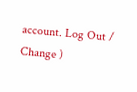account. Log Out /  Change )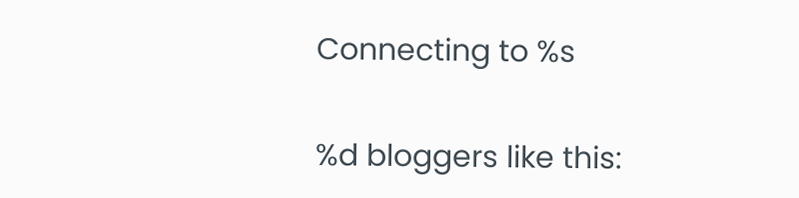Connecting to %s

%d bloggers like this: